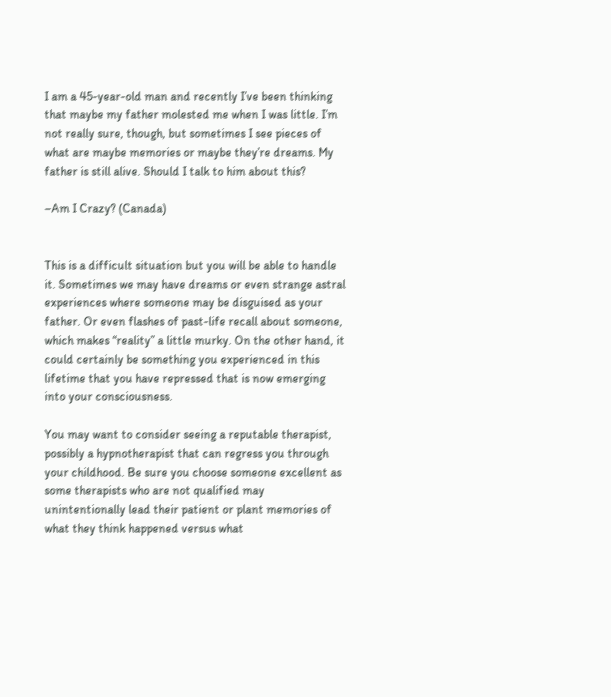I am a 45-year-old man and recently I’ve been thinking that maybe my father molested me when I was little. I’m not really sure, though, but sometimes I see pieces of what are maybe memories or maybe they’re dreams. My father is still alive. Should I talk to him about this?

–Am I Crazy? (Canada)


This is a difficult situation but you will be able to handle it. Sometimes we may have dreams or even strange astral experiences where someone may be disguised as your father. Or even flashes of past-life recall about someone, which makes “reality” a little murky. On the other hand, it could certainly be something you experienced in this lifetime that you have repressed that is now emerging into your consciousness.

You may want to consider seeing a reputable therapist, possibly a hypnotherapist that can regress you through your childhood. Be sure you choose someone excellent as some therapists who are not qualified may unintentionally lead their patient or plant memories of what they think happened versus what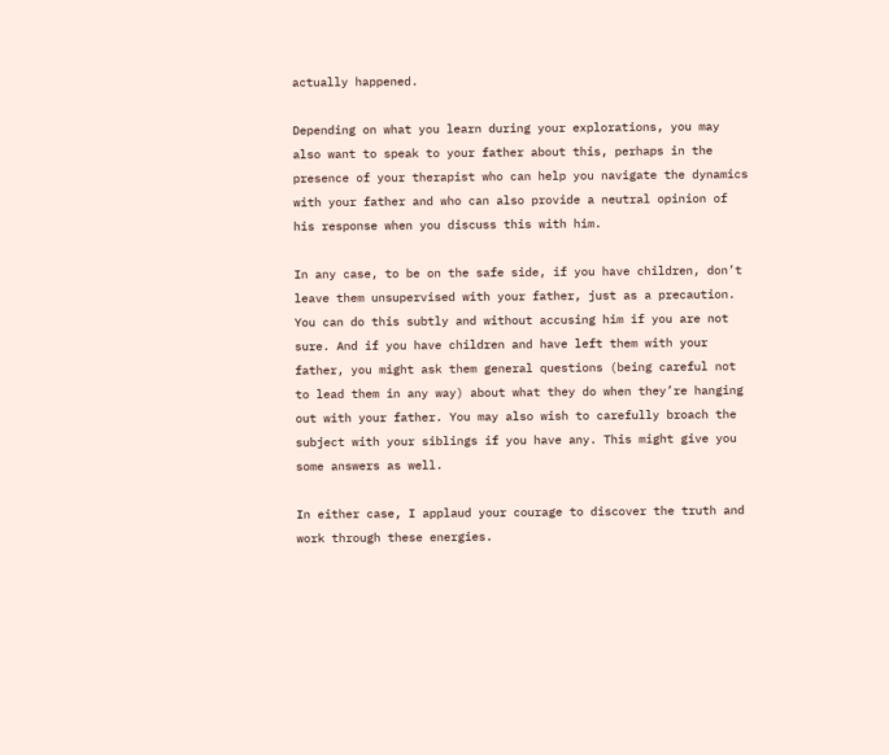actually happened.

Depending on what you learn during your explorations, you may also want to speak to your father about this, perhaps in the presence of your therapist who can help you navigate the dynamics with your father and who can also provide a neutral opinion of his response when you discuss this with him.

In any case, to be on the safe side, if you have children, don’t leave them unsupervised with your father, just as a precaution. You can do this subtly and without accusing him if you are not sure. And if you have children and have left them with your father, you might ask them general questions (being careful not to lead them in any way) about what they do when they’re hanging out with your father. You may also wish to carefully broach the subject with your siblings if you have any. This might give you some answers as well.

In either case, I applaud your courage to discover the truth and work through these energies.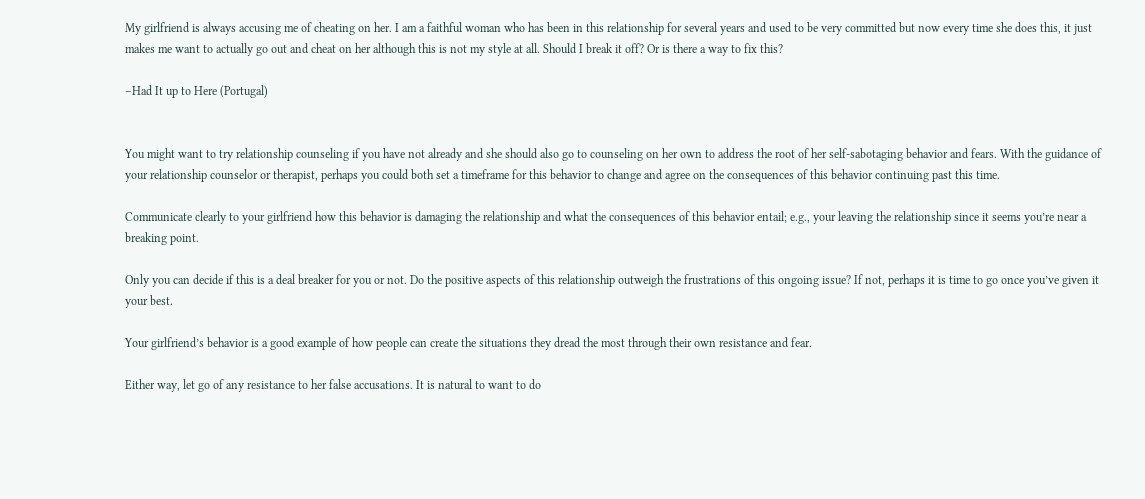My girlfriend is always accusing me of cheating on her. I am a faithful woman who has been in this relationship for several years and used to be very committed but now every time she does this, it just makes me want to actually go out and cheat on her although this is not my style at all. Should I break it off? Or is there a way to fix this?

–Had It up to Here (Portugal)


You might want to try relationship counseling if you have not already and she should also go to counseling on her own to address the root of her self-sabotaging behavior and fears. With the guidance of your relationship counselor or therapist, perhaps you could both set a timeframe for this behavior to change and agree on the consequences of this behavior continuing past this time.

Communicate clearly to your girlfriend how this behavior is damaging the relationship and what the consequences of this behavior entail; e.g., your leaving the relationship since it seems you’re near a breaking point.

Only you can decide if this is a deal breaker for you or not. Do the positive aspects of this relationship outweigh the frustrations of this ongoing issue? If not, perhaps it is time to go once you’ve given it your best.

Your girlfriend’s behavior is a good example of how people can create the situations they dread the most through their own resistance and fear.

Either way, let go of any resistance to her false accusations. It is natural to want to do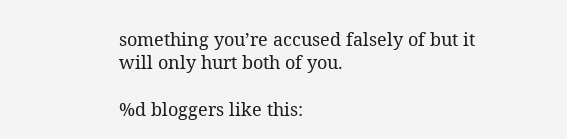something you’re accused falsely of but it will only hurt both of you.

%d bloggers like this: